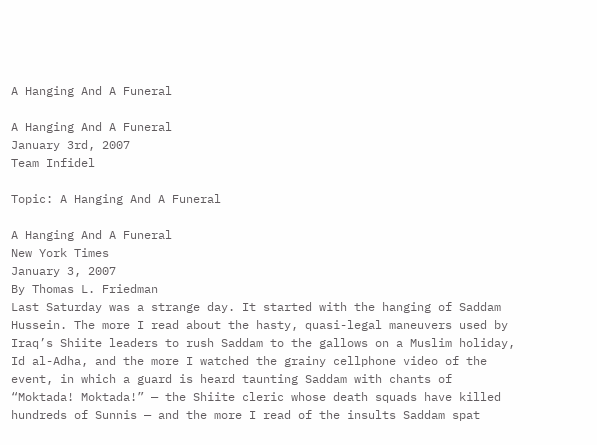A Hanging And A Funeral

A Hanging And A Funeral
January 3rd, 2007
Team Infidel

Topic: A Hanging And A Funeral

A Hanging And A Funeral
New York Times
January 3, 2007
By Thomas L. Friedman
Last Saturday was a strange day. It started with the hanging of Saddam Hussein. The more I read about the hasty, quasi-legal maneuvers used by Iraq’s Shiite leaders to rush Saddam to the gallows on a Muslim holiday, Id al-Adha, and the more I watched the grainy cellphone video of the event, in which a guard is heard taunting Saddam with chants of “Moktada! Moktada!” — the Shiite cleric whose death squads have killed hundreds of Sunnis — and the more I read of the insults Saddam spat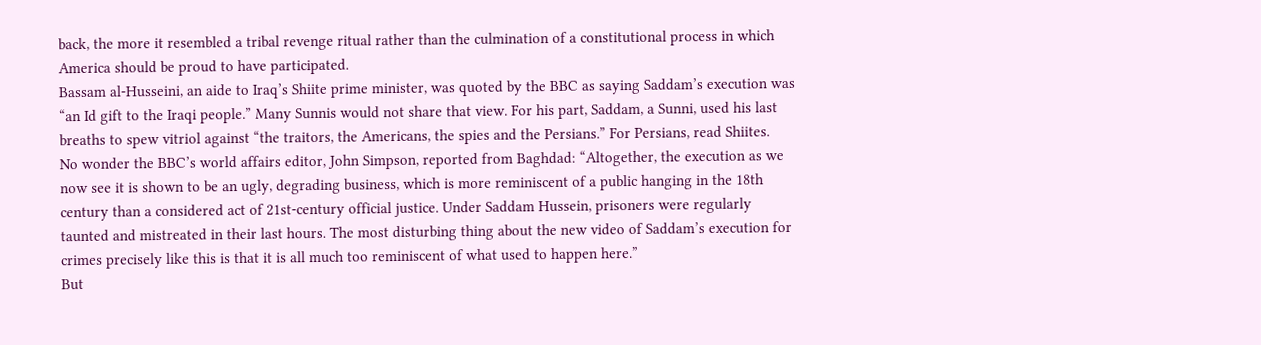back, the more it resembled a tribal revenge ritual rather than the culmination of a constitutional process in which America should be proud to have participated.
Bassam al-Husseini, an aide to Iraq’s Shiite prime minister, was quoted by the BBC as saying Saddam’s execution was “an Id gift to the Iraqi people.” Many Sunnis would not share that view. For his part, Saddam, a Sunni, used his last breaths to spew vitriol against “the traitors, the Americans, the spies and the Persians.” For Persians, read Shiites.
No wonder the BBC’s world affairs editor, John Simpson, reported from Baghdad: “Altogether, the execution as we now see it is shown to be an ugly, degrading business, which is more reminiscent of a public hanging in the 18th century than a considered act of 21st-century official justice. Under Saddam Hussein, prisoners were regularly taunted and mistreated in their last hours. The most disturbing thing about the new video of Saddam’s execution for crimes precisely like this is that it is all much too reminiscent of what used to happen here.”
But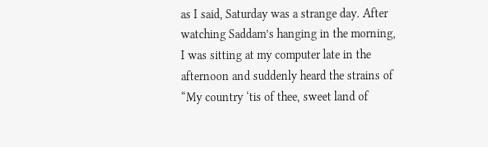as I said, Saturday was a strange day. After watching Saddam’s hanging in the morning, I was sitting at my computer late in the afternoon and suddenly heard the strains of “My country ‘tis of thee, sweet land of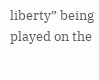liberty” being played on the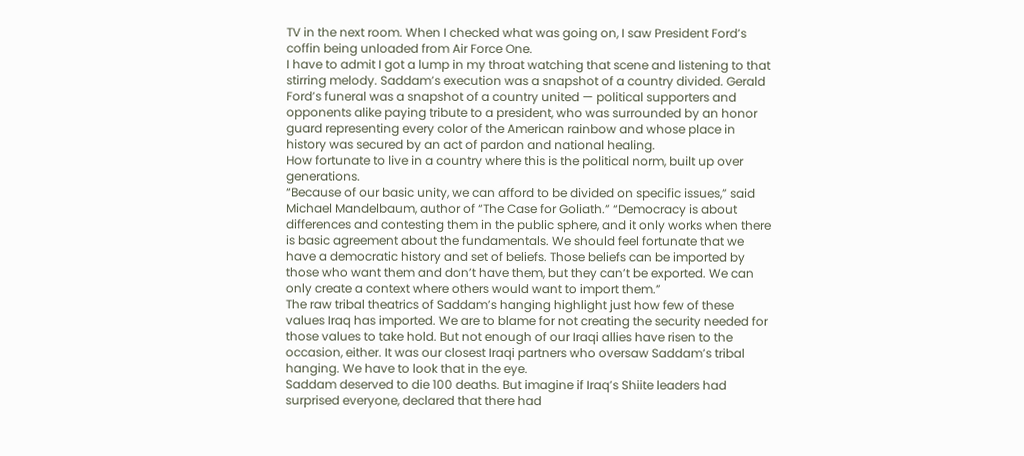TV in the next room. When I checked what was going on, I saw President Ford’s coffin being unloaded from Air Force One.
I have to admit I got a lump in my throat watching that scene and listening to that stirring melody. Saddam’s execution was a snapshot of a country divided. Gerald Ford’s funeral was a snapshot of a country united — political supporters and opponents alike paying tribute to a president, who was surrounded by an honor guard representing every color of the American rainbow and whose place in history was secured by an act of pardon and national healing.
How fortunate to live in a country where this is the political norm, built up over generations.
“Because of our basic unity, we can afford to be divided on specific issues,” said Michael Mandelbaum, author of “The Case for Goliath.” “Democracy is about differences and contesting them in the public sphere, and it only works when there is basic agreement about the fundamentals. We should feel fortunate that we have a democratic history and set of beliefs. Those beliefs can be imported by those who want them and don’t have them, but they can’t be exported. We can only create a context where others would want to import them.”
The raw tribal theatrics of Saddam’s hanging highlight just how few of these values Iraq has imported. We are to blame for not creating the security needed for those values to take hold. But not enough of our Iraqi allies have risen to the occasion, either. It was our closest Iraqi partners who oversaw Saddam’s tribal hanging. We have to look that in the eye.
Saddam deserved to die 100 deaths. But imagine if Iraq’s Shiite leaders had surprised everyone, declared that there had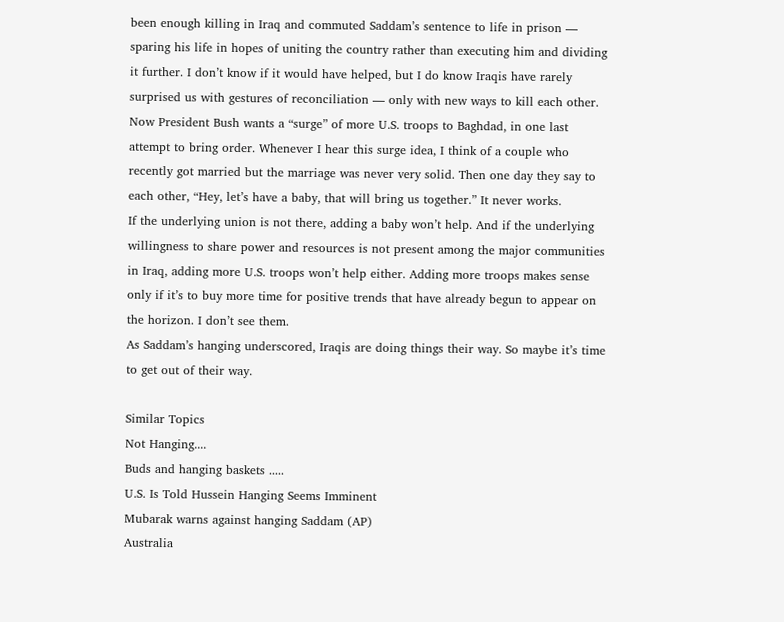been enough killing in Iraq and commuted Saddam’s sentence to life in prison — sparing his life in hopes of uniting the country rather than executing him and dividing it further. I don’t know if it would have helped, but I do know Iraqis have rarely surprised us with gestures of reconciliation — only with new ways to kill each other.
Now President Bush wants a “surge” of more U.S. troops to Baghdad, in one last attempt to bring order. Whenever I hear this surge idea, I think of a couple who recently got married but the marriage was never very solid. Then one day they say to each other, “Hey, let’s have a baby, that will bring us together.” It never works.
If the underlying union is not there, adding a baby won’t help. And if the underlying willingness to share power and resources is not present among the major communities in Iraq, adding more U.S. troops won’t help either. Adding more troops makes sense only if it’s to buy more time for positive trends that have already begun to appear on the horizon. I don’t see them.
As Saddam’s hanging underscored, Iraqis are doing things their way. So maybe it’s time to get out of their way.

Similar Topics
Not Hanging....
Buds and hanging baskets .....
U.S. Is Told Hussein Hanging Seems Imminent
Mubarak warns against hanging Saddam (AP)
Australia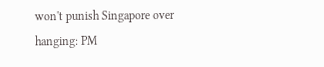won't punish Singapore over hanging: PM